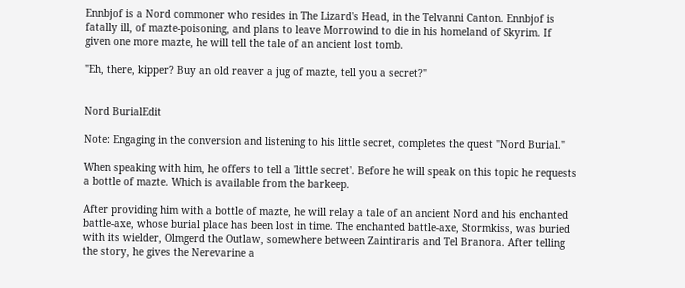Ennbjof is a Nord commoner who resides in The Lizard's Head, in the Telvanni Canton. Ennbjof is fatally ill, of mazte-poisoning, and plans to leave Morrowind to die in his homeland of Skyrim. If given one more mazte, he will tell the tale of an ancient lost tomb.

"Eh, there, kipper? Buy an old reaver a jug of mazte, tell you a secret?"


Nord BurialEdit

Note: Engaging in the conversion and listening to his little secret, completes the quest "Nord Burial."

When speaking with him, he offers to tell a 'little secret'. Before he will speak on this topic he requests a bottle of mazte. Which is available from the barkeep.

After providing him with a bottle of mazte, he will relay a tale of an ancient Nord and his enchanted battle-axe, whose burial place has been lost in time. The enchanted battle-axe, Stormkiss, was buried with its wielder, Olmgerd the Outlaw, somewhere between Zaintiraris and Tel Branora. After telling the story, he gives the Nerevarine a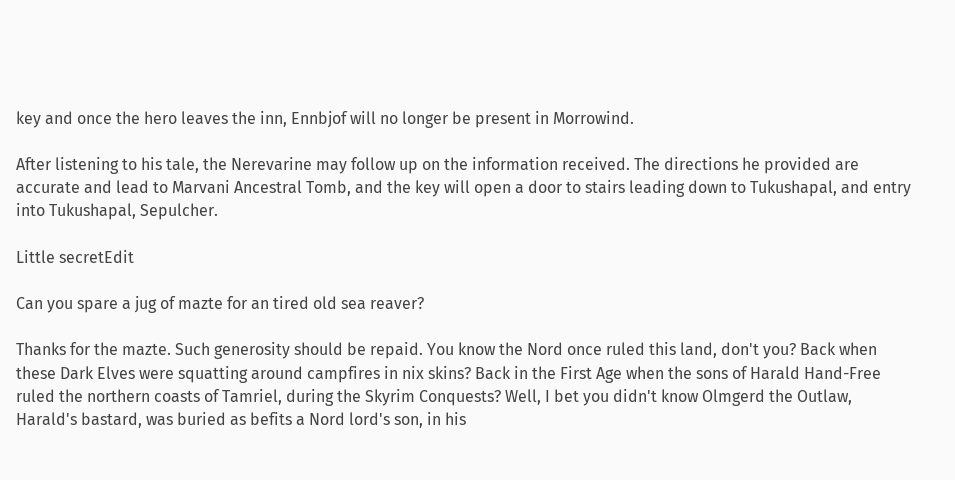key and once the hero leaves the inn, Ennbjof will no longer be present in Morrowind.

After listening to his tale, the Nerevarine may follow up on the information received. The directions he provided are accurate and lead to Marvani Ancestral Tomb, and the key will open a door to stairs leading down to Tukushapal, and entry into Tukushapal, Sepulcher.

Little secretEdit

Can you spare a jug of mazte for an tired old sea reaver?

Thanks for the mazte. Such generosity should be repaid. You know the Nord once ruled this land, don't you? Back when these Dark Elves were squatting around campfires in nix skins? Back in the First Age when the sons of Harald Hand-Free ruled the northern coasts of Tamriel, during the Skyrim Conquests? Well, I bet you didn't know Olmgerd the Outlaw, Harald's bastard, was buried as befits a Nord lord's son, in his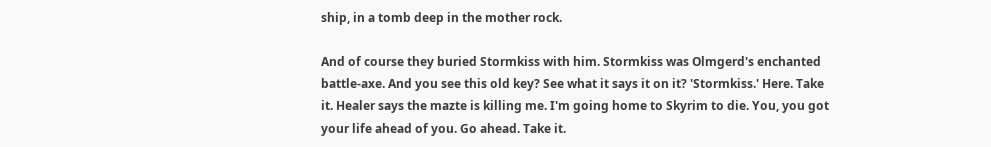ship, in a tomb deep in the mother rock.

And of course they buried Stormkiss with him. Stormkiss was Olmgerd's enchanted battle-axe. And you see this old key? See what it says it on it? 'Stormkiss.' Here. Take it. Healer says the mazte is killing me. I'm going home to Skyrim to die. You, you got your life ahead of you. Go ahead. Take it.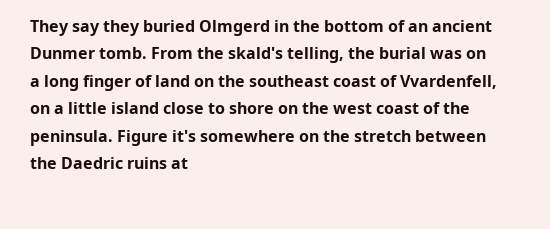They say they buried Olmgerd in the bottom of an ancient Dunmer tomb. From the skald's telling, the burial was on a long finger of land on the southeast coast of Vvardenfell, on a little island close to shore on the west coast of the peninsula. Figure it's somewhere on the stretch between the Daedric ruins at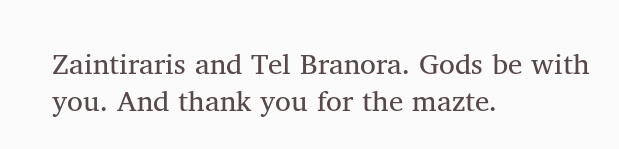Zaintiraris and Tel Branora. Gods be with you. And thank you for the mazte.